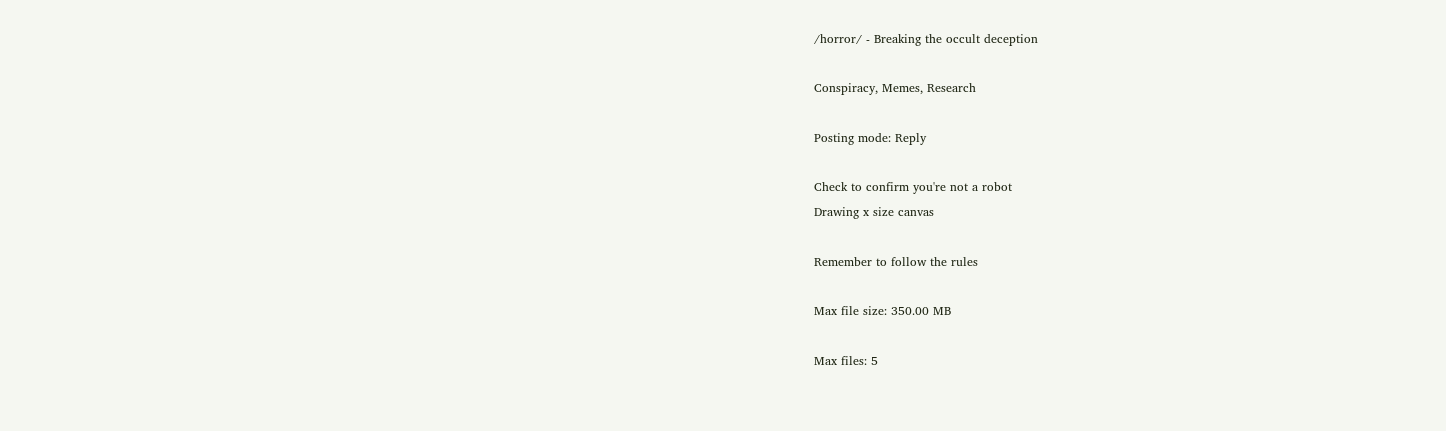/horror/ - Breaking the occult deception

Conspiracy, Memes, Research

Posting mode: Reply

Check to confirm you're not a robot
Drawing x size canvas

Remember to follow the rules

Max file size: 350.00 MB

Max files: 5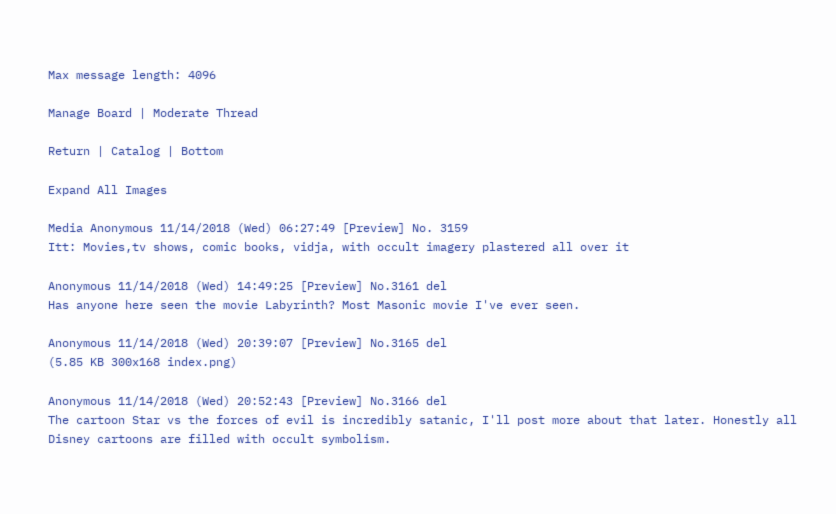Max message length: 4096

Manage Board | Moderate Thread

Return | Catalog | Bottom

Expand All Images

Media Anonymous 11/14/2018 (Wed) 06:27:49 [Preview] No. 3159
Itt: Movies,tv shows, comic books, vidja, with occult imagery plastered all over it

Anonymous 11/14/2018 (Wed) 14:49:25 [Preview] No.3161 del
Has anyone here seen the movie Labyrinth? Most Masonic movie I've ever seen.

Anonymous 11/14/2018 (Wed) 20:39:07 [Preview] No.3165 del
(5.85 KB 300x168 index.png)

Anonymous 11/14/2018 (Wed) 20:52:43 [Preview] No.3166 del
The cartoon Star vs the forces of evil is incredibly satanic, I'll post more about that later. Honestly all Disney cartoons are filled with occult symbolism.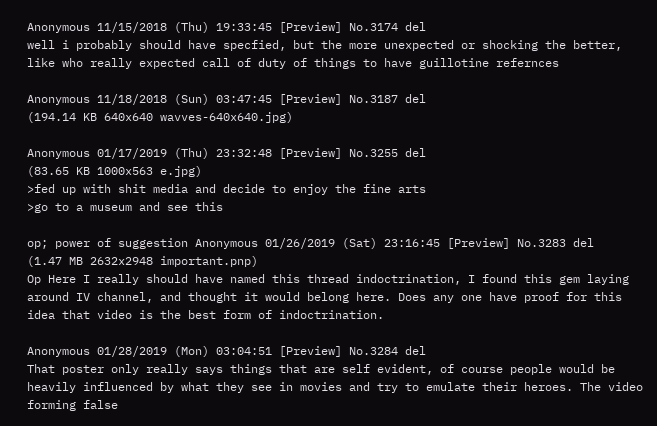Anonymous 11/15/2018 (Thu) 19:33:45 [Preview] No.3174 del
well i probably should have specfied, but the more unexpected or shocking the better, like who really expected call of duty of things to have guillotine refernces

Anonymous 11/18/2018 (Sun) 03:47:45 [Preview] No.3187 del
(194.14 KB 640x640 wavves-640x640.jpg)

Anonymous 01/17/2019 (Thu) 23:32:48 [Preview] No.3255 del
(83.65 KB 1000x563 e.jpg)
>fed up with shit media and decide to enjoy the fine arts
>go to a museum and see this

op; power of suggestion Anonymous 01/26/2019 (Sat) 23:16:45 [Preview] No.3283 del
(1.47 MB 2632x2948 important.pnp)
Op Here I really should have named this thread indoctrination, I found this gem laying around IV channel, and thought it would belong here. Does any one have proof for this idea that video is the best form of indoctrination.

Anonymous 01/28/2019 (Mon) 03:04:51 [Preview] No.3284 del
That poster only really says things that are self evident, of course people would be heavily influenced by what they see in movies and try to emulate their heroes. The video forming false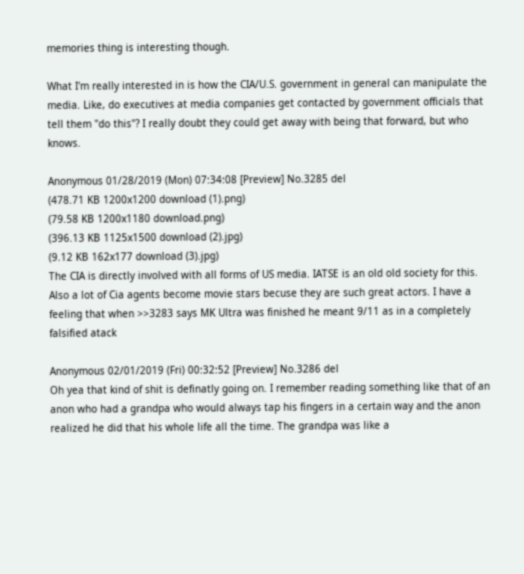memories thing is interesting though.

What I'm really interested in is how the CIA/U.S. government in general can manipulate the media. Like, do executives at media companies get contacted by government officials that tell them "do this"? I really doubt they could get away with being that forward, but who knows.

Anonymous 01/28/2019 (Mon) 07:34:08 [Preview] No.3285 del
(478.71 KB 1200x1200 download (1).png)
(79.58 KB 1200x1180 download.png)
(396.13 KB 1125x1500 download (2).jpg)
(9.12 KB 162x177 download (3).jpg)
The CIA is directly involved with all forms of US media. IATSE is an old old society for this. Also a lot of Cia agents become movie stars becuse they are such great actors. I have a feeling that when >>3283 says MK Ultra was finished he meant 9/11 as in a completely falsified atack

Anonymous 02/01/2019 (Fri) 00:32:52 [Preview] No.3286 del
Oh yea that kind of shit is definatly going on. I remember reading something like that of an anon who had a grandpa who would always tap his fingers in a certain way and the anon realized he did that his whole life all the time. The grandpa was like a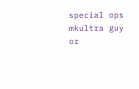special ops mkultra guy or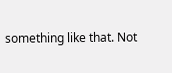something like that. Not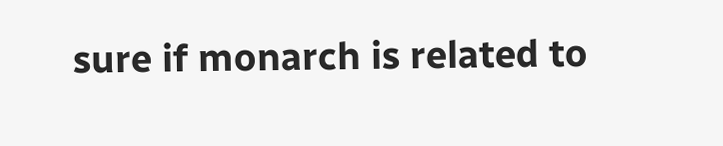sure if monarch is related to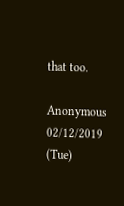that too.

Anonymous 02/12/2019 (Tue)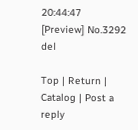20:44:47 [Preview] No.3292 del

Top | Return | Catalog | Post a reply